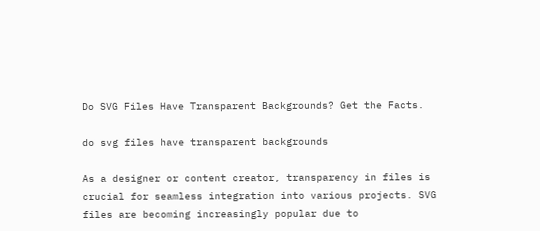Do SVG Files Have Transparent Backgrounds? Get the Facts.

do svg files have transparent backgrounds

As a designer or content creator, transparency in files is crucial for seamless integration into various projects. SVG files are becoming increasingly popular due to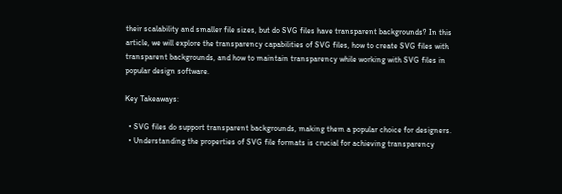their scalability and smaller file sizes, but do SVG files have transparent backgrounds? In this article, we will explore the transparency capabilities of SVG files, how to create SVG files with transparent backgrounds, and how to maintain transparency while working with SVG files in popular design software.

Key Takeaways:

  • SVG files do support transparent backgrounds, making them a popular choice for designers.
  • Understanding the properties of SVG file formats is crucial for achieving transparency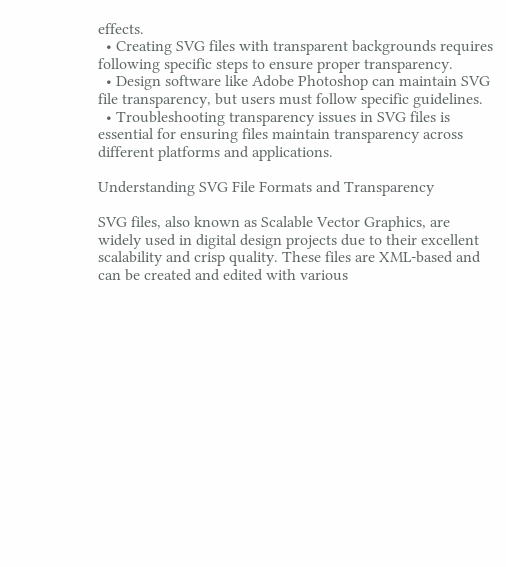effects.
  • Creating SVG files with transparent backgrounds requires following specific steps to ensure proper transparency.
  • Design software like Adobe Photoshop can maintain SVG file transparency, but users must follow specific guidelines.
  • Troubleshooting transparency issues in SVG files is essential for ensuring files maintain transparency across different platforms and applications.

Understanding SVG File Formats and Transparency

SVG files, also known as Scalable Vector Graphics, are widely used in digital design projects due to their excellent scalability and crisp quality. These files are XML-based and can be created and edited with various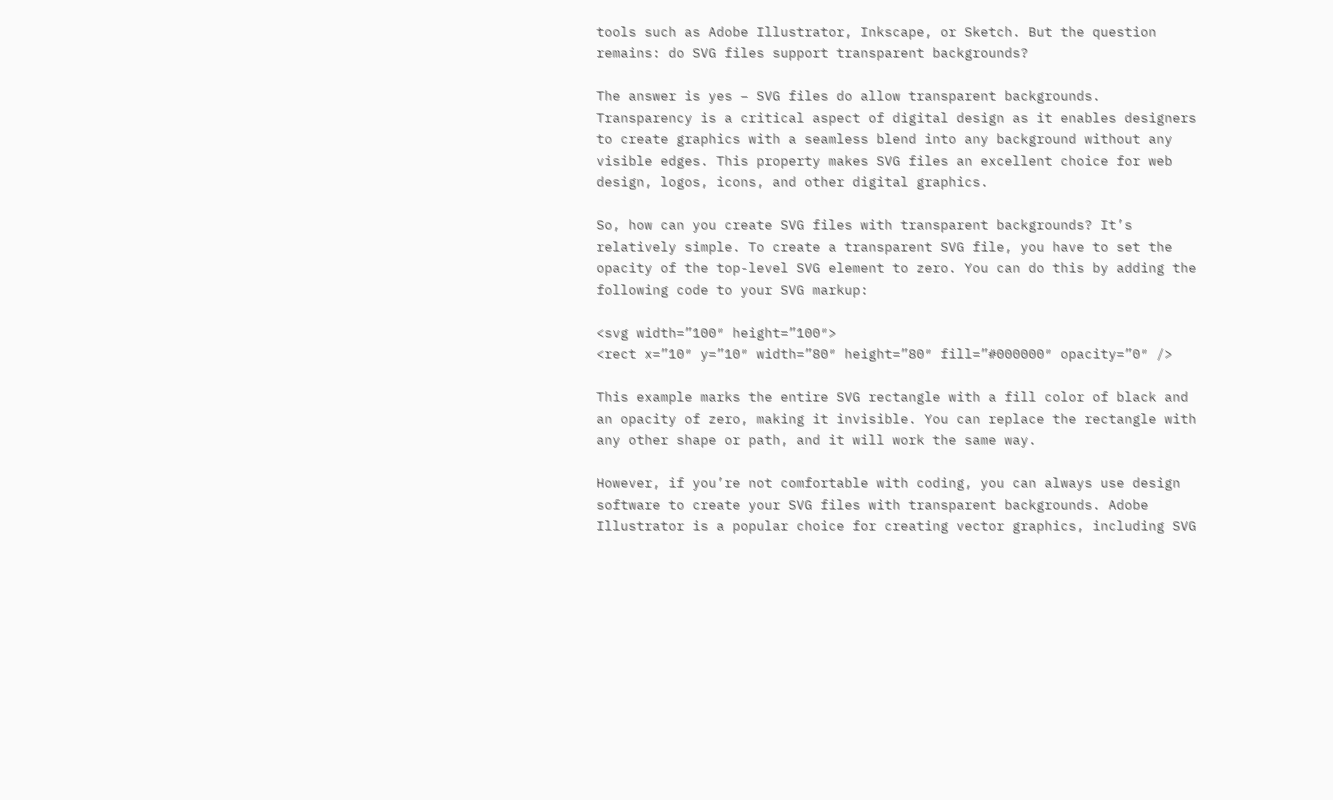tools such as Adobe Illustrator, Inkscape, or Sketch. But the question remains: do SVG files support transparent backgrounds?

The answer is yes – SVG files do allow transparent backgrounds. Transparency is a critical aspect of digital design as it enables designers to create graphics with a seamless blend into any background without any visible edges. This property makes SVG files an excellent choice for web design, logos, icons, and other digital graphics.

So, how can you create SVG files with transparent backgrounds? It’s relatively simple. To create a transparent SVG file, you have to set the opacity of the top-level SVG element to zero. You can do this by adding the following code to your SVG markup:

<svg width=”100″ height=”100″>
<rect x=”10″ y=”10″ width=”80″ height=”80″ fill=”#000000″ opacity=”0″ />

This example marks the entire SVG rectangle with a fill color of black and an opacity of zero, making it invisible. You can replace the rectangle with any other shape or path, and it will work the same way.

However, if you’re not comfortable with coding, you can always use design software to create your SVG files with transparent backgrounds. Adobe Illustrator is a popular choice for creating vector graphics, including SVG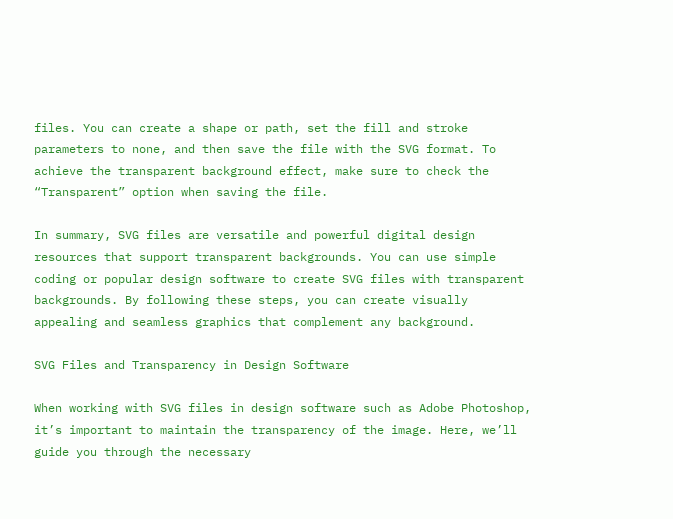files. You can create a shape or path, set the fill and stroke parameters to none, and then save the file with the SVG format. To achieve the transparent background effect, make sure to check the “Transparent” option when saving the file.

In summary, SVG files are versatile and powerful digital design resources that support transparent backgrounds. You can use simple coding or popular design software to create SVG files with transparent backgrounds. By following these steps, you can create visually appealing and seamless graphics that complement any background.

SVG Files and Transparency in Design Software

When working with SVG files in design software such as Adobe Photoshop, it’s important to maintain the transparency of the image. Here, we’ll guide you through the necessary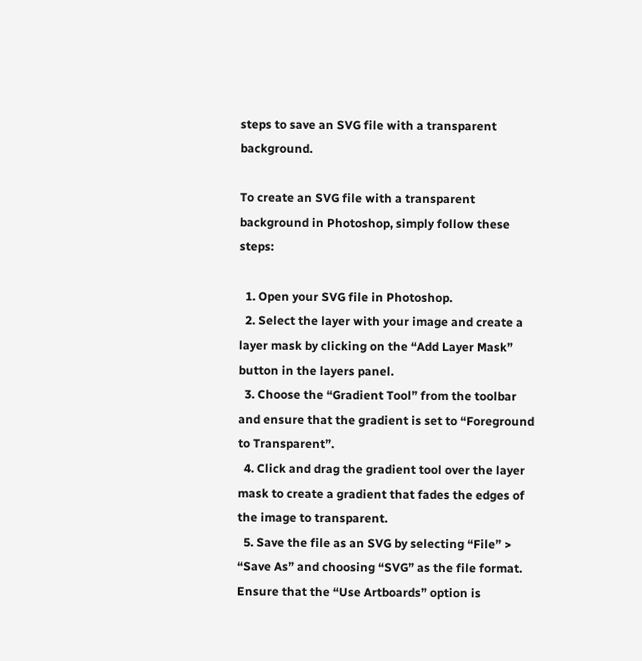steps to save an SVG file with a transparent background.

To create an SVG file with a transparent background in Photoshop, simply follow these steps:

  1. Open your SVG file in Photoshop.
  2. Select the layer with your image and create a layer mask by clicking on the “Add Layer Mask” button in the layers panel.
  3. Choose the “Gradient Tool” from the toolbar and ensure that the gradient is set to “Foreground to Transparent”.
  4. Click and drag the gradient tool over the layer mask to create a gradient that fades the edges of the image to transparent.
  5. Save the file as an SVG by selecting “File” > “Save As” and choosing “SVG” as the file format. Ensure that the “Use Artboards” option is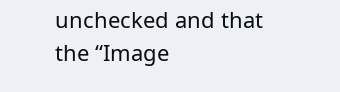unchecked and that the “Image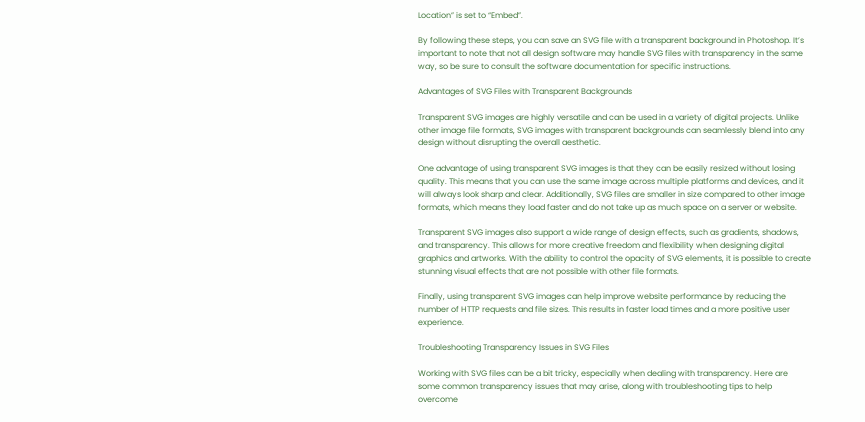Location” is set to “Embed”.

By following these steps, you can save an SVG file with a transparent background in Photoshop. It’s important to note that not all design software may handle SVG files with transparency in the same way, so be sure to consult the software documentation for specific instructions.

Advantages of SVG Files with Transparent Backgrounds

Transparent SVG images are highly versatile and can be used in a variety of digital projects. Unlike other image file formats, SVG images with transparent backgrounds can seamlessly blend into any design without disrupting the overall aesthetic.

One advantage of using transparent SVG images is that they can be easily resized without losing quality. This means that you can use the same image across multiple platforms and devices, and it will always look sharp and clear. Additionally, SVG files are smaller in size compared to other image formats, which means they load faster and do not take up as much space on a server or website.

Transparent SVG images also support a wide range of design effects, such as gradients, shadows, and transparency. This allows for more creative freedom and flexibility when designing digital graphics and artworks. With the ability to control the opacity of SVG elements, it is possible to create stunning visual effects that are not possible with other file formats.

Finally, using transparent SVG images can help improve website performance by reducing the number of HTTP requests and file sizes. This results in faster load times and a more positive user experience.

Troubleshooting Transparency Issues in SVG Files

Working with SVG files can be a bit tricky, especially when dealing with transparency. Here are some common transparency issues that may arise, along with troubleshooting tips to help overcome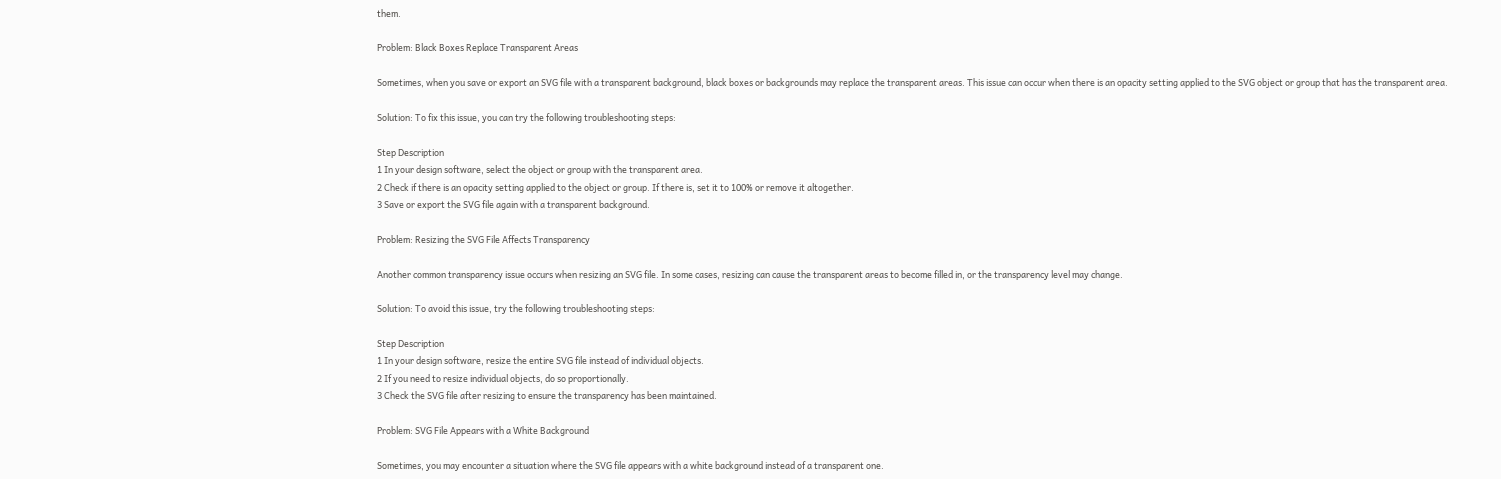them.

Problem: Black Boxes Replace Transparent Areas

Sometimes, when you save or export an SVG file with a transparent background, black boxes or backgrounds may replace the transparent areas. This issue can occur when there is an opacity setting applied to the SVG object or group that has the transparent area.

Solution: To fix this issue, you can try the following troubleshooting steps:

Step Description
1 In your design software, select the object or group with the transparent area.
2 Check if there is an opacity setting applied to the object or group. If there is, set it to 100% or remove it altogether.
3 Save or export the SVG file again with a transparent background.

Problem: Resizing the SVG File Affects Transparency

Another common transparency issue occurs when resizing an SVG file. In some cases, resizing can cause the transparent areas to become filled in, or the transparency level may change.

Solution: To avoid this issue, try the following troubleshooting steps:

Step Description
1 In your design software, resize the entire SVG file instead of individual objects.
2 If you need to resize individual objects, do so proportionally.
3 Check the SVG file after resizing to ensure the transparency has been maintained.

Problem: SVG File Appears with a White Background

Sometimes, you may encounter a situation where the SVG file appears with a white background instead of a transparent one.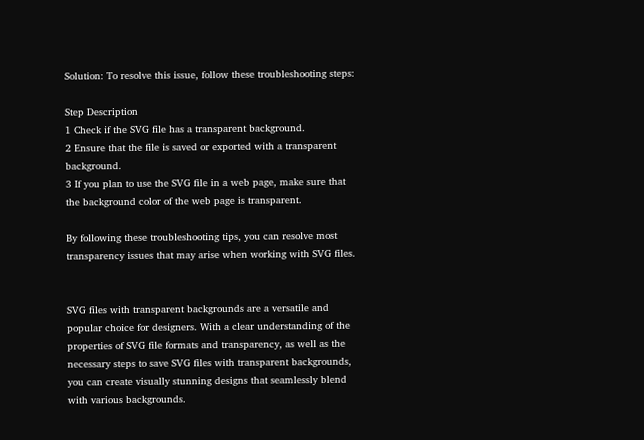Solution: To resolve this issue, follow these troubleshooting steps:

Step Description
1 Check if the SVG file has a transparent background.
2 Ensure that the file is saved or exported with a transparent background.
3 If you plan to use the SVG file in a web page, make sure that the background color of the web page is transparent.

By following these troubleshooting tips, you can resolve most transparency issues that may arise when working with SVG files.


SVG files with transparent backgrounds are a versatile and popular choice for designers. With a clear understanding of the properties of SVG file formats and transparency, as well as the necessary steps to save SVG files with transparent backgrounds, you can create visually stunning designs that seamlessly blend with various backgrounds.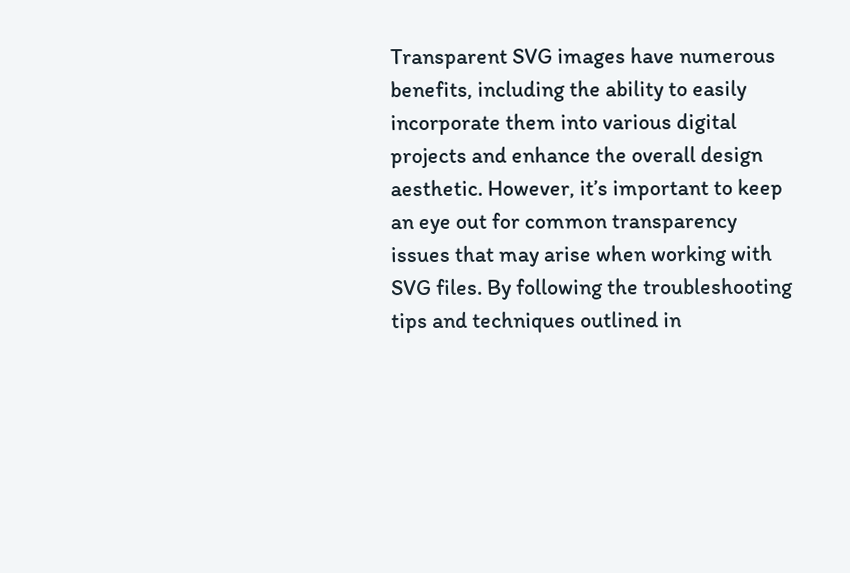Transparent SVG images have numerous benefits, including the ability to easily incorporate them into various digital projects and enhance the overall design aesthetic. However, it’s important to keep an eye out for common transparency issues that may arise when working with SVG files. By following the troubleshooting tips and techniques outlined in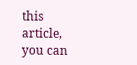this article, you can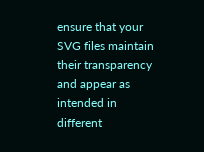ensure that your SVG files maintain their transparency and appear as intended in different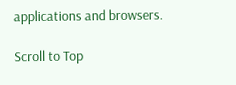applications and browsers.

Scroll to Top